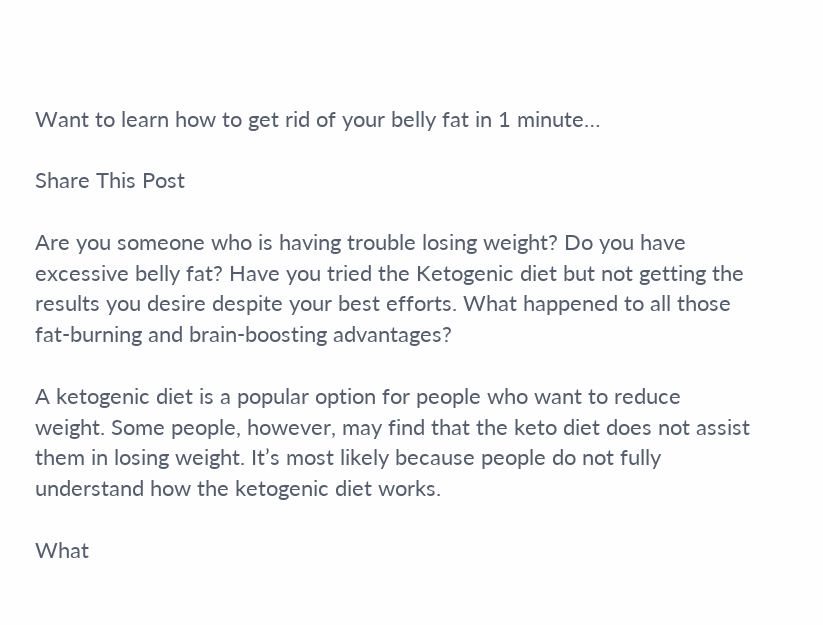Want to learn how to get rid of your belly fat in 1 minute…

Share This Post

Are you someone who is having trouble losing weight? Do you have excessive belly fat? Have you tried the Ketogenic diet but not getting the results you desire despite your best efforts. What happened to all those fat-burning and brain-boosting advantages?

A ketogenic diet is a popular option for people who want to reduce weight. Some people, however, may find that the keto diet does not assist them in losing weight. It’s most likely because people do not fully understand how the ketogenic diet works.

What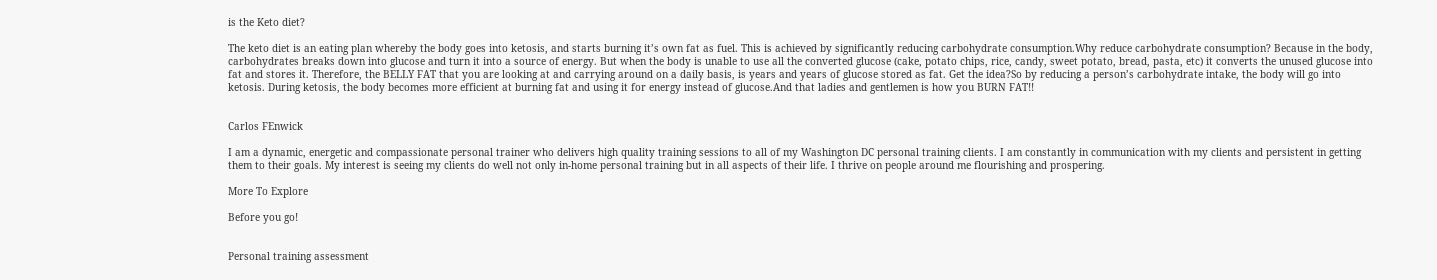is the Keto diet?

The keto diet is an eating plan whereby the body goes into ketosis, and starts burning it’s own fat as fuel. This is achieved by significantly reducing carbohydrate consumption.Why reduce carbohydrate consumption? Because in the body, carbohydrates breaks down into glucose and turn it into a source of energy. But when the body is unable to use all the converted glucose (cake, potato chips, rice, candy, sweet potato, bread, pasta, etc) it converts the unused glucose into fat and stores it. Therefore, the BELLY FAT that you are looking at and carrying around on a daily basis, is years and years of glucose stored as fat. Get the idea?So by reducing a person’s carbohydrate intake, the body will go into ketosis. During ketosis, the body becomes more efficient at burning fat and using it for energy instead of glucose.And that ladies and gentlemen is how you BURN FAT!!


Carlos FEnwick

I am a dynamic, energetic and compassionate personal trainer who delivers high quality training sessions to all of my Washington DC personal training clients. I am constantly in communication with my clients and persistent in getting them to their goals. My interest is seeing my clients do well not only in-home personal training but in all aspects of their life. I thrive on people around me flourishing and prospering.

More To Explore

Before you go!


Personal training assessment